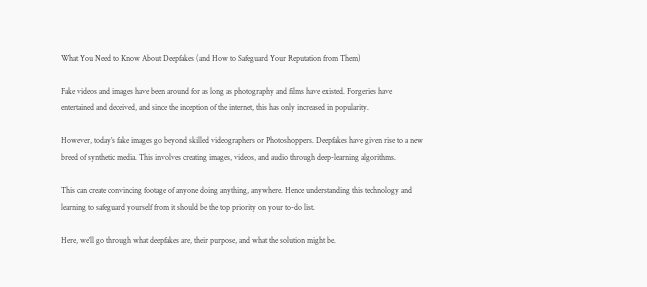What You Need to Know About Deepfakes (and How to Safeguard Your Reputation from Them)

Fake videos and images have been around for as long as photography and films have existed. Forgeries have entertained and deceived, and since the inception of the internet, this has only increased in popularity.

However, today’s fake images go beyond skilled videographers or Photoshoppers. Deepfakes have given rise to a new breed of synthetic media. This involves creating images, videos, and audio through deep-learning algorithms.

This can create convincing footage of anyone doing anything, anywhere. Hence understanding this technology and learning to safeguard yourself from it should be the top priority on your to-do list.

Here, we’ll go through what deepfakes are, their purpose, and what the solution might be.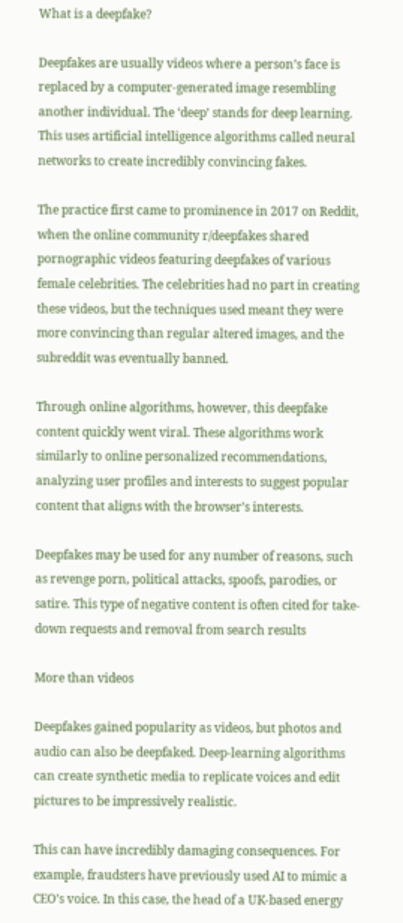What is a deepfake?

Deepfakes are usually videos where a person’s face is replaced by a computer-generated image resembling another individual. The ‘deep’ stands for deep learning. This uses artificial intelligence algorithms called neural networks to create incredibly convincing fakes.

The practice first came to prominence in 2017 on Reddit, when the online community r/deepfakes shared pornographic videos featuring deepfakes of various female celebrities. The celebrities had no part in creating these videos, but the techniques used meant they were more convincing than regular altered images, and the subreddit was eventually banned.

Through online algorithms, however, this deepfake content quickly went viral. These algorithms work similarly to online personalized recommendations, analyzing user profiles and interests to suggest popular content that aligns with the browser’s interests.

Deepfakes may be used for any number of reasons, such as revenge porn, political attacks, spoofs, parodies, or satire. This type of negative content is often cited for take-down requests and removal from search results

More than videos

Deepfakes gained popularity as videos, but photos and audio can also be deepfaked. Deep-learning algorithms can create synthetic media to replicate voices and edit pictures to be impressively realistic.

This can have incredibly damaging consequences. For example, fraudsters have previously used AI to mimic a CEO’s voice. In this case, the head of a UK-based energy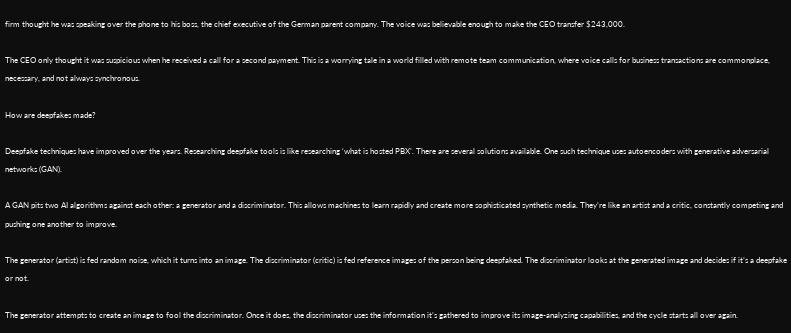firm thought he was speaking over the phone to his boss, the chief executive of the German parent company. The voice was believable enough to make the CEO transfer $243,000.

The CEO only thought it was suspicious when he received a call for a second payment. This is a worrying tale in a world filled with remote team communication, where voice calls for business transactions are commonplace, necessary, and not always synchronous.

How are deepfakes made?

Deepfake techniques have improved over the years. Researching deepfake tools is like researching ‘what is hosted PBX’. There are several solutions available. One such technique uses autoencoders with generative adversarial networks (GAN).

A GAN pits two AI algorithms against each other: a generator and a discriminator. This allows machines to learn rapidly and create more sophisticated synthetic media. They’re like an artist and a critic, constantly competing and pushing one another to improve.

The generator (artist) is fed random noise, which it turns into an image. The discriminator (critic) is fed reference images of the person being deepfaked. The discriminator looks at the generated image and decides if it’s a deepfake or not.

The generator attempts to create an image to fool the discriminator. Once it does, the discriminator uses the information it’s gathered to improve its image-analyzing capabilities, and the cycle starts all over again.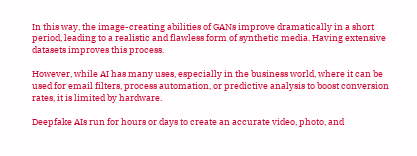In this way, the image-creating abilities of GANs improve dramatically in a short period, leading to a realistic and flawless form of synthetic media. Having extensive datasets improves this process.

However, while AI has many uses, especially in the business world, where it can be used for email filters, process automation, or predictive analysis to boost conversion rates, it is limited by hardware.

Deepfake AIs run for hours or days to create an accurate video, photo, and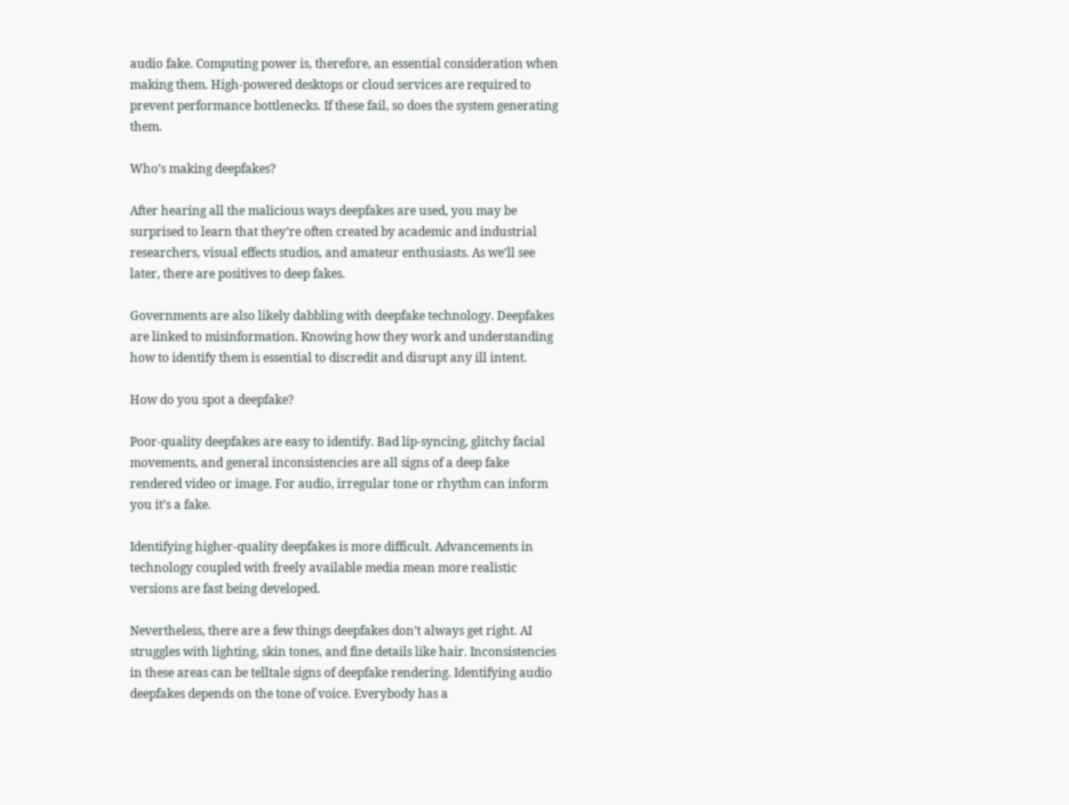audio fake. Computing power is, therefore, an essential consideration when making them. High-powered desktops or cloud services are required to prevent performance bottlenecks. If these fail, so does the system generating them.

Who’s making deepfakes?

After hearing all the malicious ways deepfakes are used, you may be surprised to learn that they’re often created by academic and industrial researchers, visual effects studios, and amateur enthusiasts. As we’ll see later, there are positives to deep fakes.

Governments are also likely dabbling with deepfake technology. Deepfakes are linked to misinformation. Knowing how they work and understanding how to identify them is essential to discredit and disrupt any ill intent.

How do you spot a deepfake?

Poor-quality deepfakes are easy to identify. Bad lip-syncing, glitchy facial movements, and general inconsistencies are all signs of a deep fake rendered video or image. For audio, irregular tone or rhythm can inform you it’s a fake.

Identifying higher-quality deepfakes is more difficult. Advancements in technology coupled with freely available media mean more realistic versions are fast being developed.

Nevertheless, there are a few things deepfakes don’t always get right. AI struggles with lighting, skin tones, and fine details like hair. Inconsistencies in these areas can be telltale signs of deepfake rendering. Identifying audio deepfakes depends on the tone of voice. Everybody has a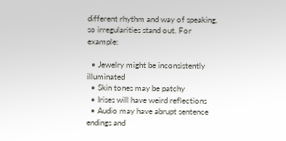different rhythm and way of speaking, so irregularities stand out. For example:

  • Jewelry might be inconsistently illuminated
  • Skin tones may be patchy
  • Irises will have weird reflections
  • Audio may have abrupt sentence endings and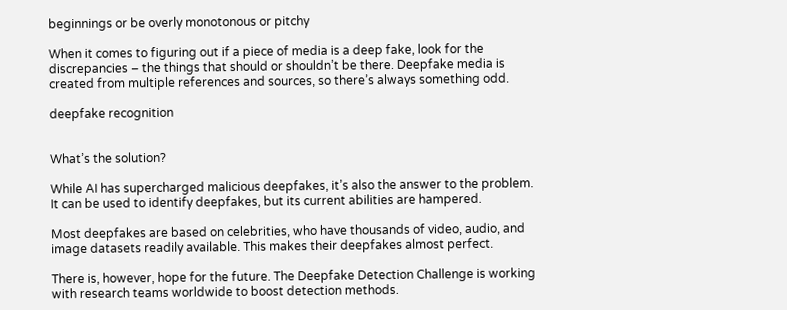beginnings or be overly monotonous or pitchy

When it comes to figuring out if a piece of media is a deep fake, look for the discrepancies – the things that should or shouldn’t be there. Deepfake media is created from multiple references and sources, so there’s always something odd.

deepfake recognition


What’s the solution?

While AI has supercharged malicious deepfakes, it’s also the answer to the problem. It can be used to identify deepfakes, but its current abilities are hampered.

Most deepfakes are based on celebrities, who have thousands of video, audio, and image datasets readily available. This makes their deepfakes almost perfect.

There is, however, hope for the future. The Deepfake Detection Challenge is working with research teams worldwide to boost detection methods.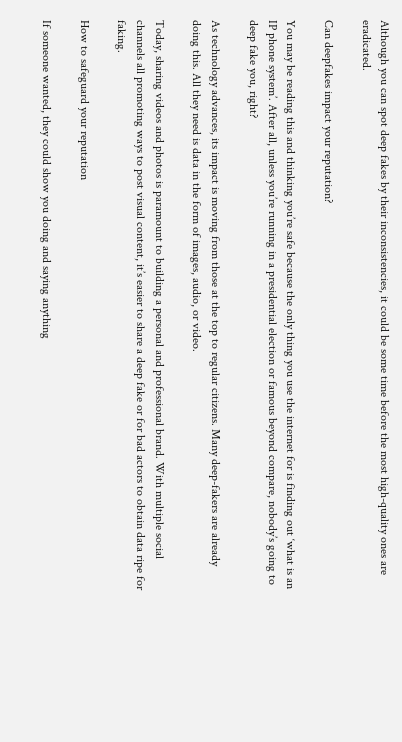Although you can spot deep fakes by their inconsistencies, it could be some time before the most high-quality ones are eradicated.

Can deepfakes impact your reputation?

You may be reading this and thinking you’re safe because the only thing you use the internet for is finding out ‘what is an IP phone system’. After all, unless you’re running in a presidential election or famous beyond compare, nobody’s going to deep fake you, right?

As technology advances, its impact is moving from those at the top to regular citizens. Many deep-fakers are already doing this. All they need is data in the form of images, audio, or video.

Today, sharing videos and photos is paramount to building a personal and professional brand. With multiple social channels all promoting ways to post visual content, it’s easier to share a deep fake or for bad actors to obtain data ripe for faking.

How to safeguard your reputation

If someone wanted, they could show you doing and saying anything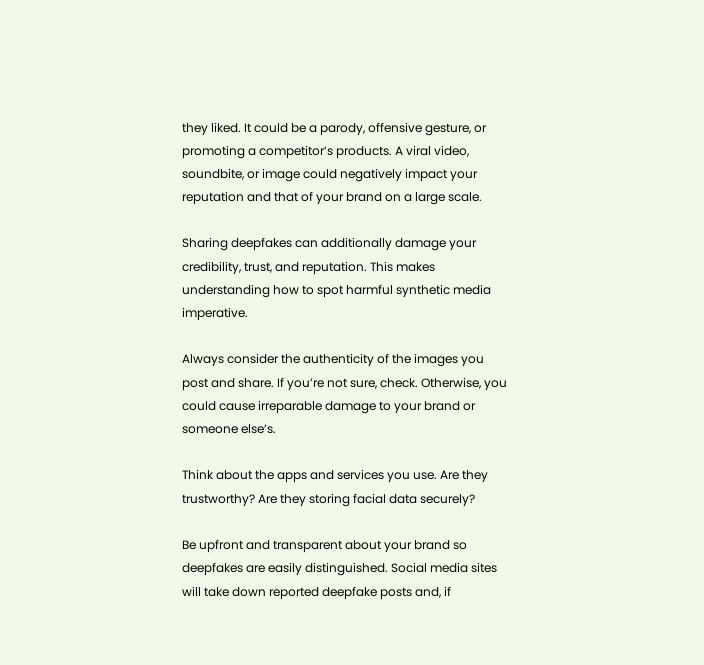they liked. It could be a parody, offensive gesture, or promoting a competitor’s products. A viral video, soundbite, or image could negatively impact your reputation and that of your brand on a large scale.

Sharing deepfakes can additionally damage your credibility, trust, and reputation. This makes understanding how to spot harmful synthetic media imperative.

Always consider the authenticity of the images you post and share. If you’re not sure, check. Otherwise, you could cause irreparable damage to your brand or someone else’s.

Think about the apps and services you use. Are they trustworthy? Are they storing facial data securely?

Be upfront and transparent about your brand so deepfakes are easily distinguished. Social media sites will take down reported deepfake posts and, if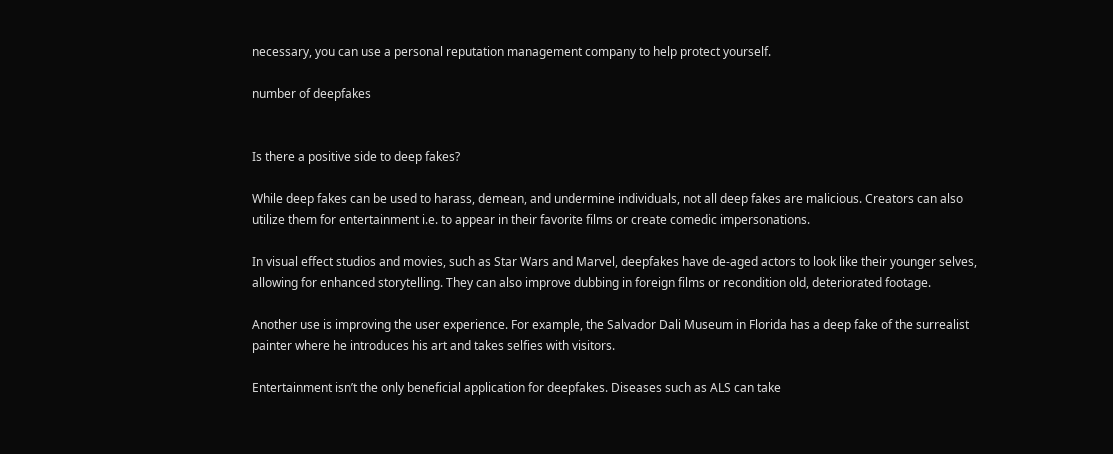necessary, you can use a personal reputation management company to help protect yourself.

number of deepfakes


Is there a positive side to deep fakes?

While deep fakes can be used to harass, demean, and undermine individuals, not all deep fakes are malicious. Creators can also utilize them for entertainment i.e. to appear in their favorite films or create comedic impersonations.

In visual effect studios and movies, such as Star Wars and Marvel, deepfakes have de-aged actors to look like their younger selves, allowing for enhanced storytelling. They can also improve dubbing in foreign films or recondition old, deteriorated footage.

Another use is improving the user experience. For example, the Salvador Dali Museum in Florida has a deep fake of the surrealist painter where he introduces his art and takes selfies with visitors.

Entertainment isn’t the only beneficial application for deepfakes. Diseases such as ALS can take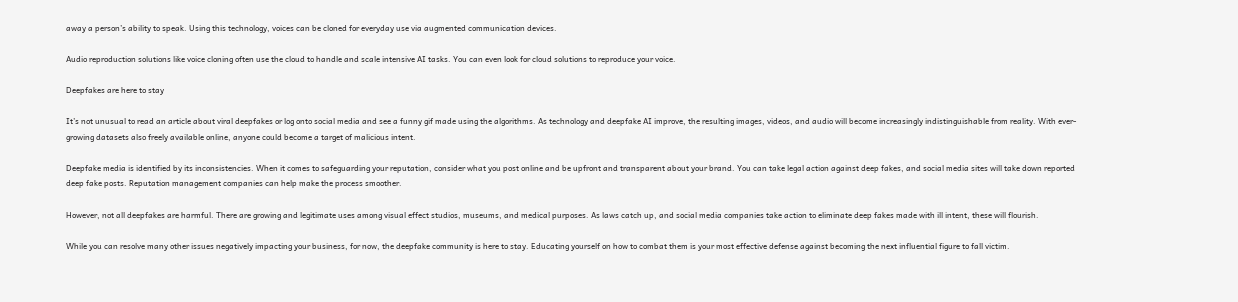away a person’s ability to speak. Using this technology, voices can be cloned for everyday use via augmented communication devices.

Audio reproduction solutions like voice cloning often use the cloud to handle and scale intensive AI tasks. You can even look for cloud solutions to reproduce your voice.

Deepfakes are here to stay

It’s not unusual to read an article about viral deepfakes or log onto social media and see a funny gif made using the algorithms. As technology and deepfake AI improve, the resulting images, videos, and audio will become increasingly indistinguishable from reality. With ever-growing datasets also freely available online, anyone could become a target of malicious intent.

Deepfake media is identified by its inconsistencies. When it comes to safeguarding your reputation, consider what you post online and be upfront and transparent about your brand. You can take legal action against deep fakes, and social media sites will take down reported deep fake posts. Reputation management companies can help make the process smoother.

However, not all deepfakes are harmful. There are growing and legitimate uses among visual effect studios, museums, and medical purposes. As laws catch up, and social media companies take action to eliminate deep fakes made with ill intent, these will flourish.

While you can resolve many other issues negatively impacting your business, for now, the deepfake community is here to stay. Educating yourself on how to combat them is your most effective defense against becoming the next influential figure to fall victim.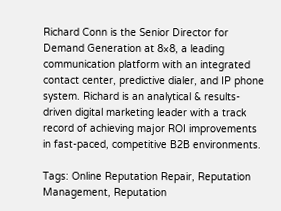Richard Conn is the Senior Director for Demand Generation at 8×8, a leading communication platform with an integrated contact center, predictive dialer, and IP phone system. Richard is an analytical & results-driven digital marketing leader with a track record of achieving major ROI improvements in fast-paced, competitive B2B environments.

Tags: Online Reputation Repair, Reputation Management, Reputation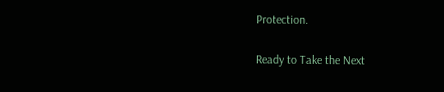Protection.

Ready to Take the Next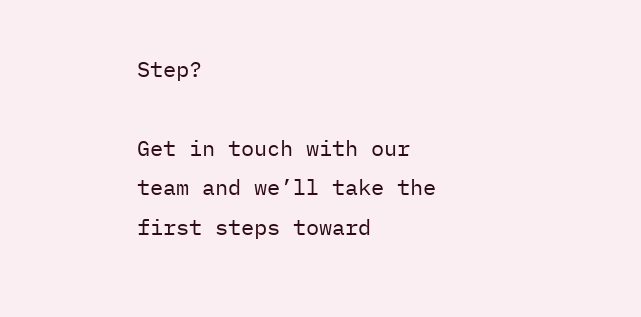Step?

Get in touch with our team and we’ll take the first steps toward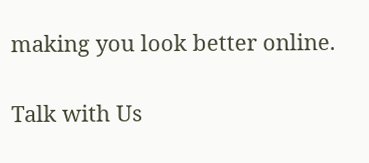making you look better online.

Talk with Us